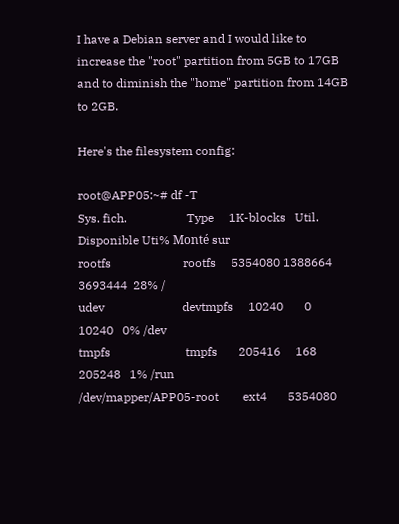I have a Debian server and I would like to increase the "root" partition from 5GB to 17GB and to diminish the "home" partition from 14GB to 2GB.

Here's the filesystem config:

root@APP05:~# df -T
Sys. fich.                    Type     1K-blocks   Util. Disponible Uti% Monté sur
rootfs                        rootfs     5354080 1388664    3693444  28% /
udev                          devtmpfs     10240       0      10240   0% /dev
tmpfs                         tmpfs       205416     168     205248   1% /run
/dev/mapper/APP05-root        ext4       5354080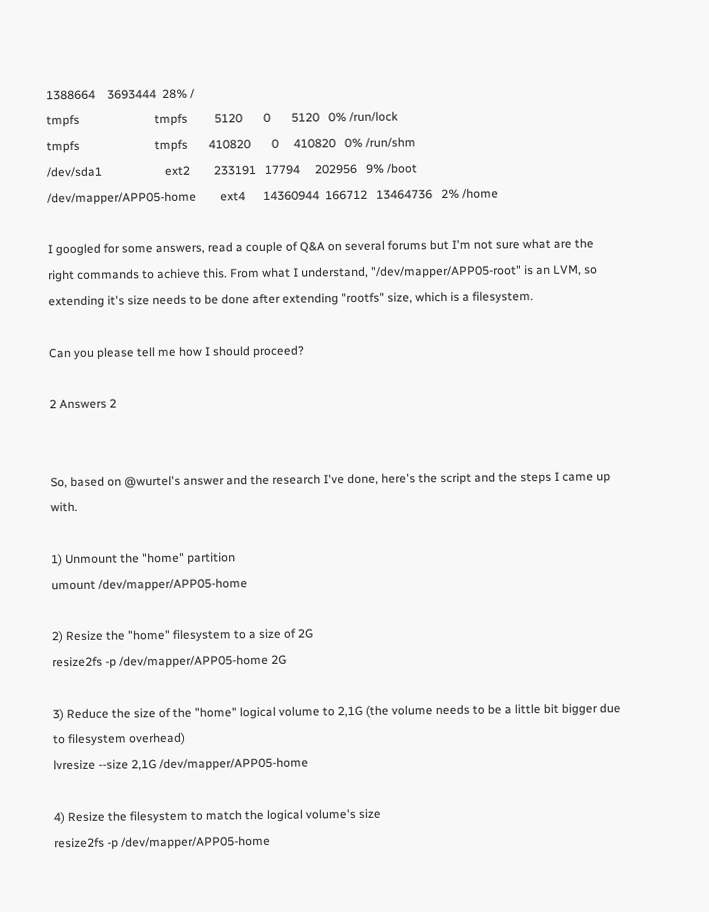1388664    3693444  28% /
tmpfs                         tmpfs         5120       0       5120   0% /run/lock
tmpfs                         tmpfs       410820       0     410820   0% /run/shm
/dev/sda1                     ext2        233191   17794     202956   9% /boot
/dev/mapper/APP05-home        ext4      14360944  166712   13464736   2% /home

I googled for some answers, read a couple of Q&A on several forums but I'm not sure what are the right commands to achieve this. From what I understand, "/dev/mapper/APP05-root" is an LVM, so extending it's size needs to be done after extending "rootfs" size, which is a filesystem.

Can you please tell me how I should proceed?

2 Answers 2


So, based on @wurtel's answer and the research I've done, here's the script and the steps I came up with.

1) Unmount the "home" partition
umount /dev/mapper/APP05-home

2) Resize the "home" filesystem to a size of 2G
resize2fs -p /dev/mapper/APP05-home 2G

3) Reduce the size of the "home" logical volume to 2,1G (the volume needs to be a little bit bigger due to filesystem overhead)
lvresize --size 2,1G /dev/mapper/APP05-home

4) Resize the filesystem to match the logical volume's size
resize2fs -p /dev/mapper/APP05-home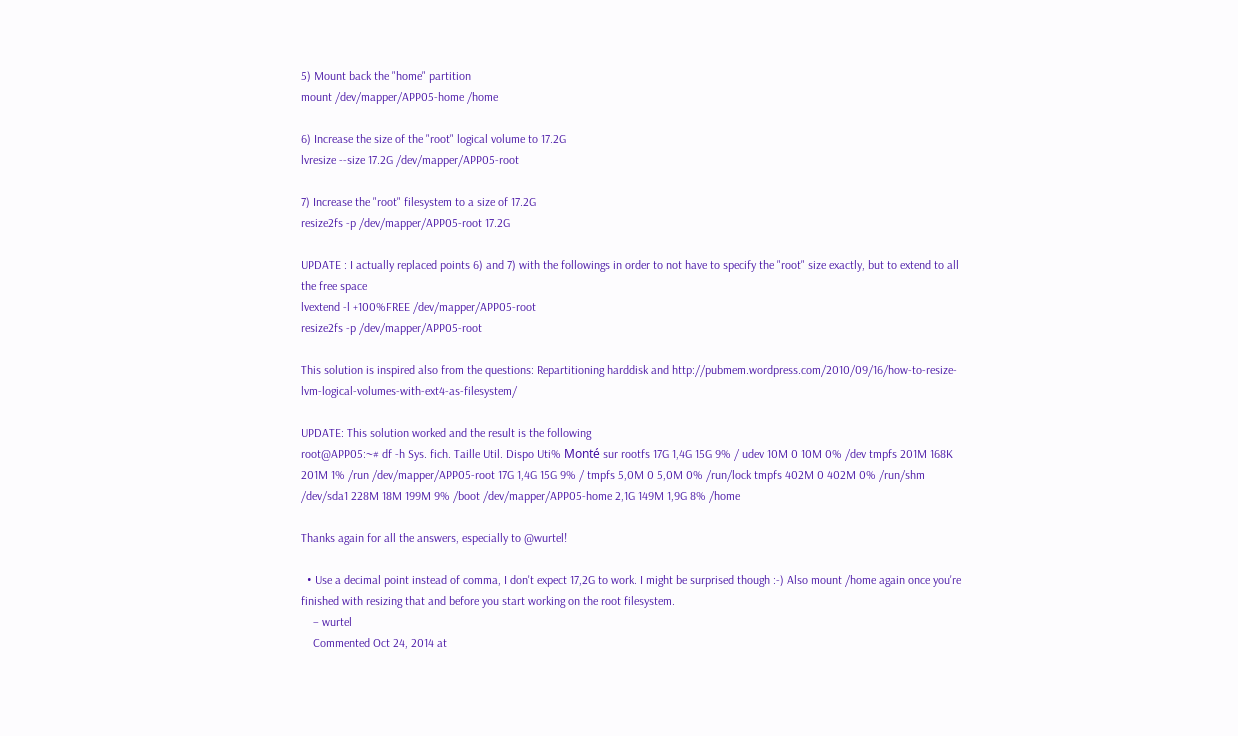5) Mount back the "home" partition
mount /dev/mapper/APP05-home /home

6) Increase the size of the "root" logical volume to 17.2G
lvresize --size 17.2G /dev/mapper/APP05-root

7) Increase the "root" filesystem to a size of 17.2G
resize2fs -p /dev/mapper/APP05-root 17.2G

UPDATE : I actually replaced points 6) and 7) with the followings in order to not have to specify the "root" size exactly, but to extend to all the free space
lvextend -l +100%FREE /dev/mapper/APP05-root
resize2fs -p /dev/mapper/APP05-root

This solution is inspired also from the questions: Repartitioning harddisk and http://pubmem.wordpress.com/2010/09/16/how-to-resize-lvm-logical-volumes-with-ext4-as-filesystem/

UPDATE: This solution worked and the result is the following
root@APP05:~# df -h Sys. fich. Taille Util. Dispo Uti% Monté sur rootfs 17G 1,4G 15G 9% / udev 10M 0 10M 0% /dev tmpfs 201M 168K 201M 1% /run /dev/mapper/APP05-root 17G 1,4G 15G 9% / tmpfs 5,0M 0 5,0M 0% /run/lock tmpfs 402M 0 402M 0% /run/shm /dev/sda1 228M 18M 199M 9% /boot /dev/mapper/APP05-home 2,1G 149M 1,9G 8% /home

Thanks again for all the answers, especially to @wurtel!

  • Use a decimal point instead of comma, I don't expect 17,2G to work. I might be surprised though :-) Also mount /home again once you're finished with resizing that and before you start working on the root filesystem.
    – wurtel
    Commented Oct 24, 2014 at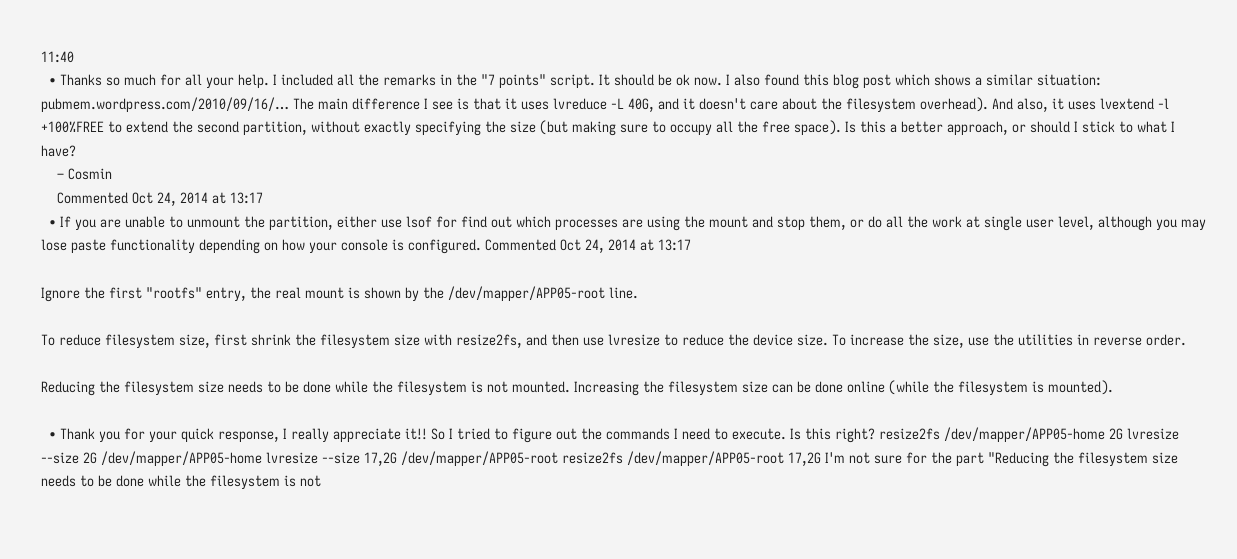11:40
  • Thanks so much for all your help. I included all the remarks in the "7 points" script. It should be ok now. I also found this blog post which shows a similar situation: pubmem.wordpress.com/2010/09/16/… The main difference I see is that it uses lvreduce -L 40G, and it doesn't care about the filesystem overhead). And also, it uses lvextend -l +100%FREE to extend the second partition, without exactly specifying the size (but making sure to occupy all the free space). Is this a better approach, or should I stick to what I have?
    – Cosmin
    Commented Oct 24, 2014 at 13:17
  • If you are unable to unmount the partition, either use lsof for find out which processes are using the mount and stop them, or do all the work at single user level, although you may lose paste functionality depending on how your console is configured. Commented Oct 24, 2014 at 13:17

Ignore the first "rootfs" entry, the real mount is shown by the /dev/mapper/APP05-root line.

To reduce filesystem size, first shrink the filesystem size with resize2fs, and then use lvresize to reduce the device size. To increase the size, use the utilities in reverse order.

Reducing the filesystem size needs to be done while the filesystem is not mounted. Increasing the filesystem size can be done online (while the filesystem is mounted).

  • Thank you for your quick response, I really appreciate it!! So I tried to figure out the commands I need to execute. Is this right? resize2fs /dev/mapper/APP05-home 2G lvresize --size 2G /dev/mapper/APP05-home lvresize --size 17,2G /dev/mapper/APP05-root resize2fs /dev/mapper/APP05-root 17,2G I'm not sure for the part "Reducing the filesystem size needs to be done while the filesystem is not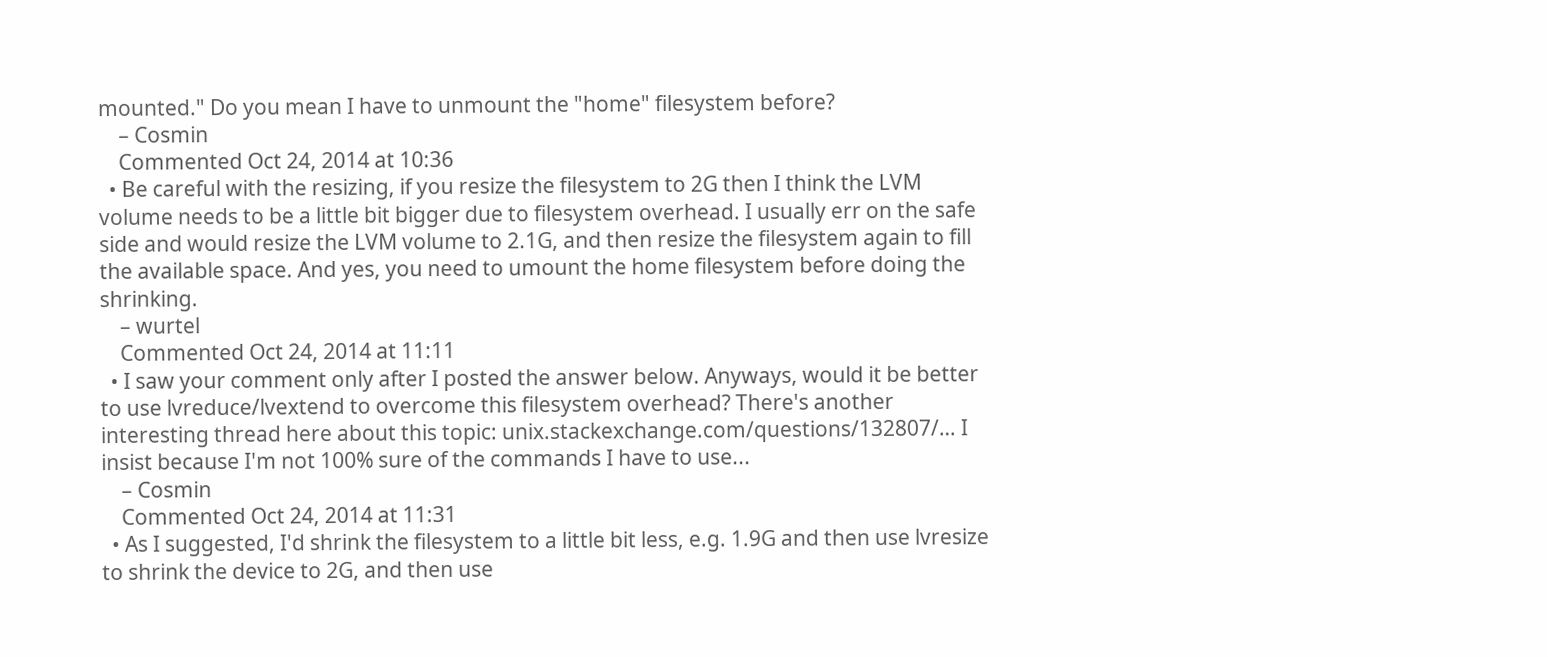mounted." Do you mean I have to unmount the "home" filesystem before?
    – Cosmin
    Commented Oct 24, 2014 at 10:36
  • Be careful with the resizing, if you resize the filesystem to 2G then I think the LVM volume needs to be a little bit bigger due to filesystem overhead. I usually err on the safe side and would resize the LVM volume to 2.1G, and then resize the filesystem again to fill the available space. And yes, you need to umount the home filesystem before doing the shrinking.
    – wurtel
    Commented Oct 24, 2014 at 11:11
  • I saw your comment only after I posted the answer below. Anyways, would it be better to use lvreduce/lvextend to overcome this filesystem overhead? There's another interesting thread here about this topic: unix.stackexchange.com/questions/132807/… I insist because I'm not 100% sure of the commands I have to use...
    – Cosmin
    Commented Oct 24, 2014 at 11:31
  • As I suggested, I'd shrink the filesystem to a little bit less, e.g. 1.9G and then use lvresize to shrink the device to 2G, and then use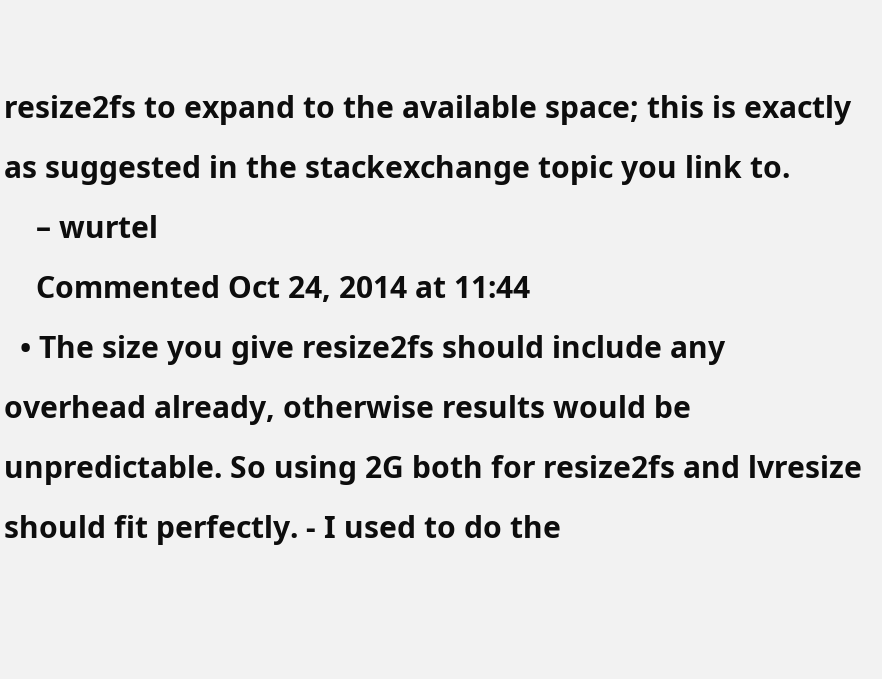resize2fs to expand to the available space; this is exactly as suggested in the stackexchange topic you link to.
    – wurtel
    Commented Oct 24, 2014 at 11:44
  • The size you give resize2fs should include any overhead already, otherwise results would be unpredictable. So using 2G both for resize2fs and lvresize should fit perfectly. - I used to do the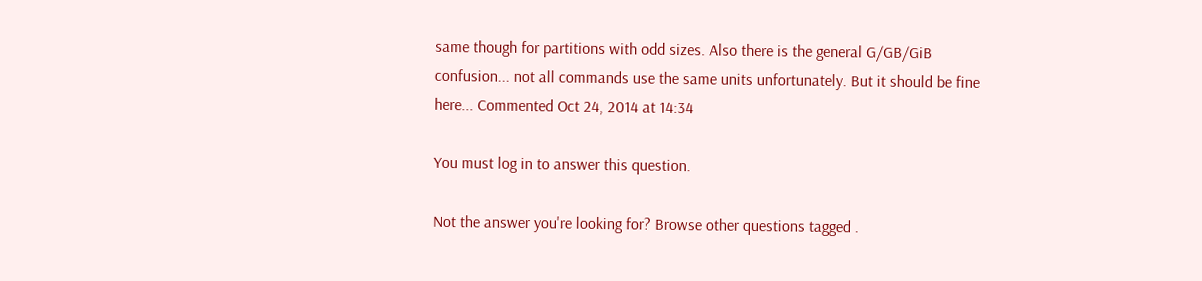same though for partitions with odd sizes. Also there is the general G/GB/GiB confusion... not all commands use the same units unfortunately. But it should be fine here... Commented Oct 24, 2014 at 14:34

You must log in to answer this question.

Not the answer you're looking for? Browse other questions tagged .